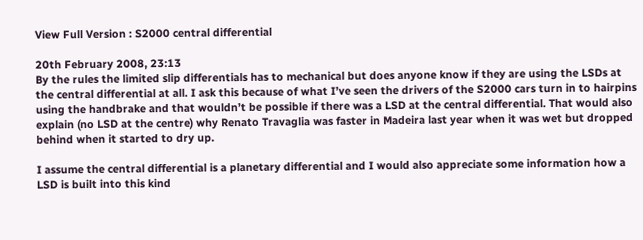View Full Version : S2000 central differential

20th February 2008, 23:13
By the rules the limited slip differentials has to mechanical but does anyone know if they are using the LSDs at the central differential at all. I ask this because of what I’ve seen the drivers of the S2000 cars turn in to hairpins using the handbrake and that wouldn’t be possible if there was a LSD at the central differential. That would also explain (no LSD at the centre) why Renato Travaglia was faster in Madeira last year when it was wet but dropped behind when it started to dry up.

I assume the central differential is a planetary differential and I would also appreciate some information how a LSD is built into this kind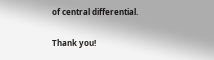of central differential.

Thank you!